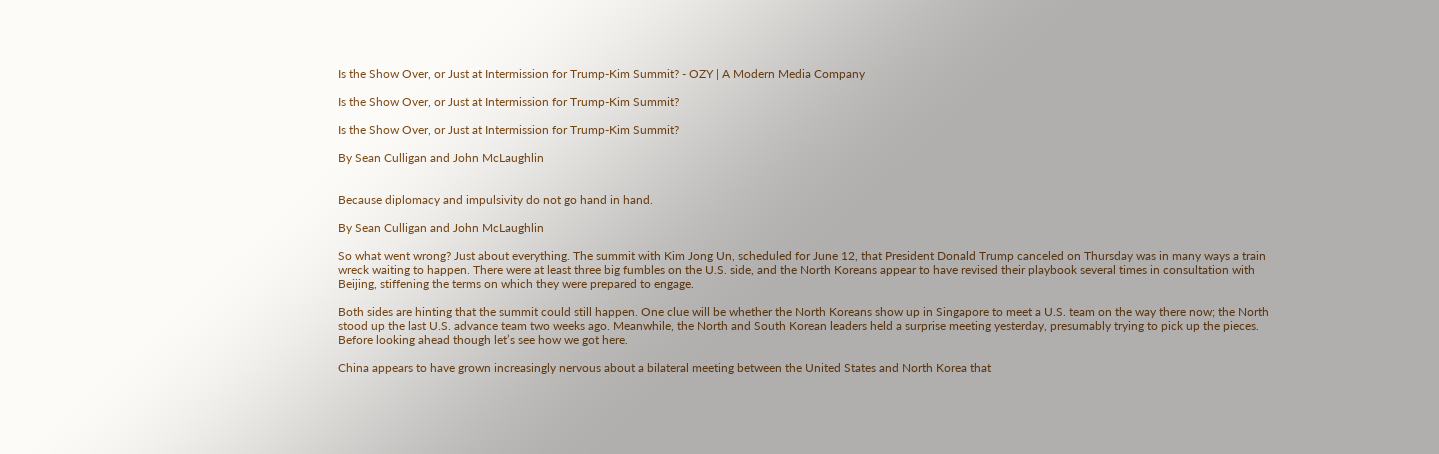Is the Show Over, or Just at Intermission for Trump-Kim Summit? - OZY | A Modern Media Company

Is the Show Over, or Just at Intermission for Trump-Kim Summit?

Is the Show Over, or Just at Intermission for Trump-Kim Summit?

By Sean Culligan and John McLaughlin


Because diplomacy and impulsivity do not go hand in hand.

By Sean Culligan and John McLaughlin

So what went wrong? Just about everything. The summit with Kim Jong Un, scheduled for June 12, that President Donald Trump canceled on Thursday was in many ways a train wreck waiting to happen. There were at least three big fumbles on the U.S. side, and the North Koreans appear to have revised their playbook several times in consultation with Beijing, stiffening the terms on which they were prepared to engage.

Both sides are hinting that the summit could still happen. One clue will be whether the North Koreans show up in Singapore to meet a U.S. team on the way there now; the North stood up the last U.S. advance team two weeks ago. Meanwhile, the North and South Korean leaders held a surprise meeting yesterday, presumably trying to pick up the pieces. Before looking ahead though let’s see how we got here.

China appears to have grown increasingly nervous about a bilateral meeting between the United States and North Korea that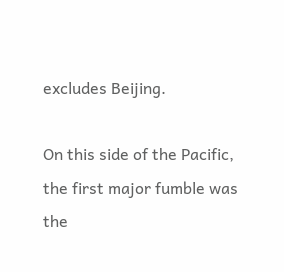excludes Beijing.

On this side of the Pacific, the first major fumble was the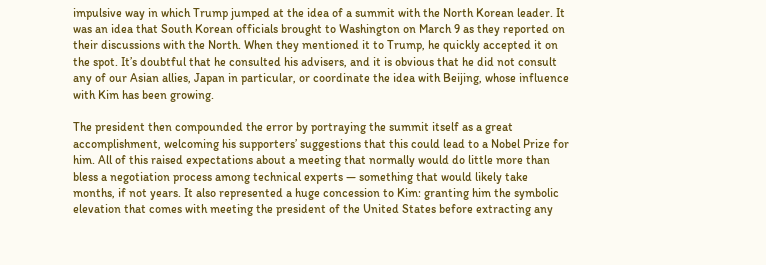impulsive way in which Trump jumped at the idea of a summit with the North Korean leader. It was an idea that South Korean officials brought to Washington on March 9 as they reported on their discussions with the North. When they mentioned it to Trump, he quickly accepted it on the spot. It’s doubtful that he consulted his advisers, and it is obvious that he did not consult any of our Asian allies, Japan in particular, or coordinate the idea with Beijing, whose influence with Kim has been growing.

The president then compounded the error by portraying the summit itself as a great accomplishment, welcoming his supporters’ suggestions that this could lead to a Nobel Prize for him. All of this raised expectations about a meeting that normally would do little more than bless a negotiation process among technical experts — something that would likely take months, if not years. It also represented a huge concession to Kim: granting him the symbolic elevation that comes with meeting the president of the United States before extracting any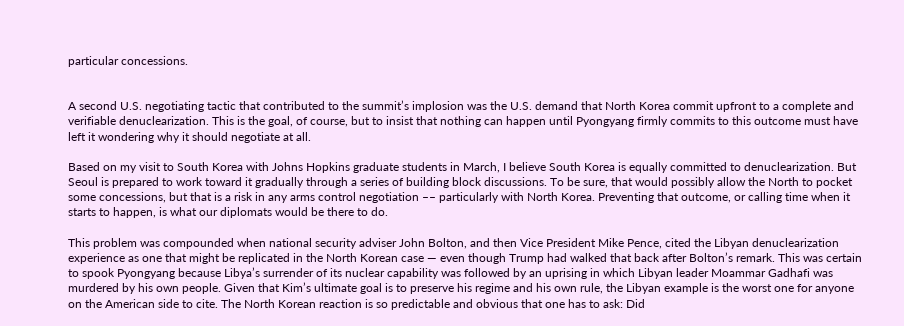particular concessions.


A second U.S. negotiating tactic that contributed to the summit’s implosion was the U.S. demand that North Korea commit upfront to a complete and verifiable denuclearization. This is the goal, of course, but to insist that nothing can happen until Pyongyang firmly commits to this outcome must have left it wondering why it should negotiate at all.

Based on my visit to South Korea with Johns Hopkins graduate students in March, I believe South Korea is equally committed to denuclearization. But Seoul is prepared to work toward it gradually through a series of building block discussions. To be sure, that would possibly allow the North to pocket some concessions, but that is a risk in any arms control negotiation –– particularly with North Korea. Preventing that outcome, or calling time when it starts to happen, is what our diplomats would be there to do.

This problem was compounded when national security adviser John Bolton, and then Vice President Mike Pence, cited the Libyan denuclearization experience as one that might be replicated in the North Korean case — even though Trump had walked that back after Bolton’s remark. This was certain to spook Pyongyang because Libya’s surrender of its nuclear capability was followed by an uprising in which Libyan leader Moammar Gadhafi was murdered by his own people. Given that Kim’s ultimate goal is to preserve his regime and his own rule, the Libyan example is the worst one for anyone on the American side to cite. The North Korean reaction is so predictable and obvious that one has to ask: Did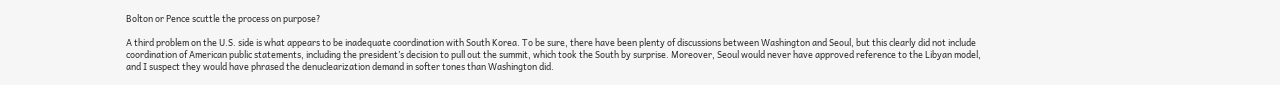Bolton or Pence scuttle the process on purpose?

A third problem on the U.S. side is what appears to be inadequate coordination with South Korea. To be sure, there have been plenty of discussions between Washington and Seoul, but this clearly did not include coordination of American public statements, including the president’s decision to pull out the summit, which took the South by surprise. Moreover, Seoul would never have approved reference to the Libyan model, and I suspect they would have phrased the denuclearization demand in softer tones than Washington did.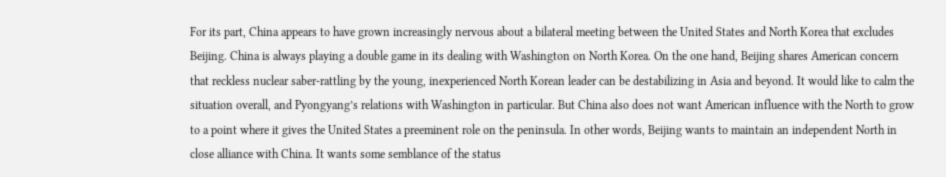For its part, China appears to have grown increasingly nervous about a bilateral meeting between the United States and North Korea that excludes Beijing. China is always playing a double game in its dealing with Washington on North Korea. On the one hand, Beijing shares American concern that reckless nuclear saber-rattling by the young, inexperienced North Korean leader can be destabilizing in Asia and beyond. It would like to calm the situation overall, and Pyongyang’s relations with Washington in particular. But China also does not want American influence with the North to grow to a point where it gives the United States a preeminent role on the peninsula. In other words, Beijing wants to maintain an independent North in close alliance with China. It wants some semblance of the status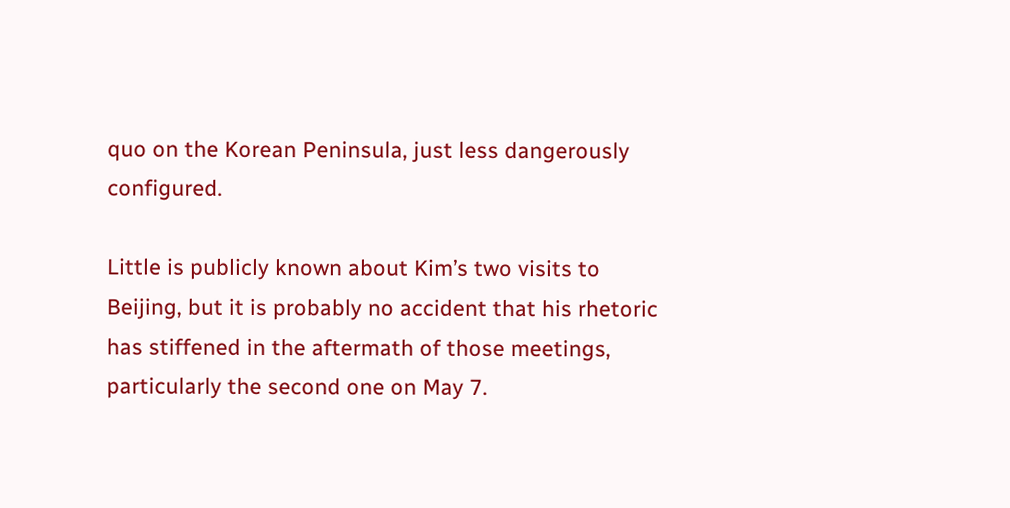quo on the Korean Peninsula, just less dangerously configured.

Little is publicly known about Kim’s two visits to Beijing, but it is probably no accident that his rhetoric has stiffened in the aftermath of those meetings, particularly the second one on May 7.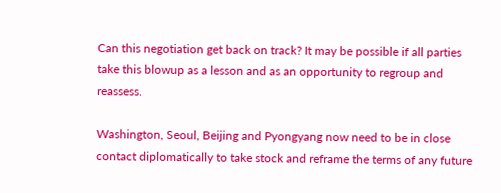Can this negotiation get back on track? It may be possible if all parties take this blowup as a lesson and as an opportunity to regroup and reassess.

Washington, Seoul, Beijing and Pyongyang now need to be in close contact diplomatically to take stock and reframe the terms of any future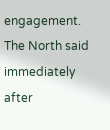engagement. The North said immediately after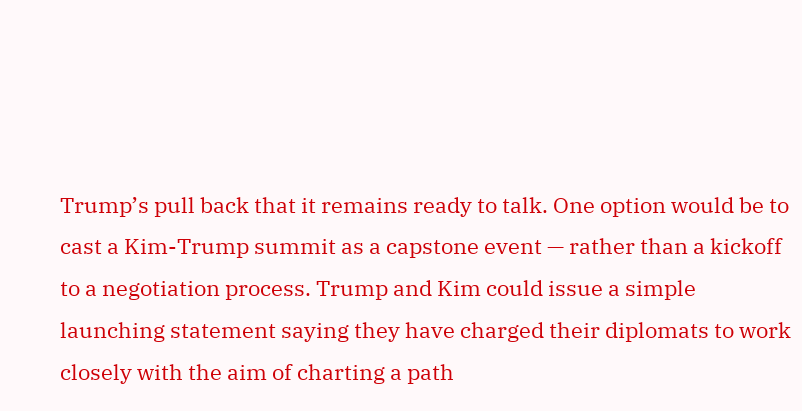Trump’s pull back that it remains ready to talk. One option would be to cast a Kim-Trump summit as a capstone event — rather than a kickoff to a negotiation process. Trump and Kim could issue a simple launching statement saying they have charged their diplomats to work closely with the aim of charting a path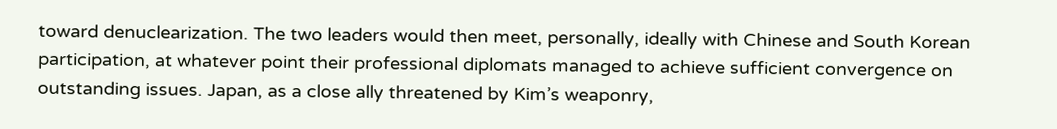toward denuclearization. The two leaders would then meet, personally, ideally with Chinese and South Korean participation, at whatever point their professional diplomats managed to achieve sufficient convergence on outstanding issues. Japan, as a close ally threatened by Kim’s weaponry,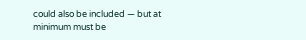could also be included — but at minimum must be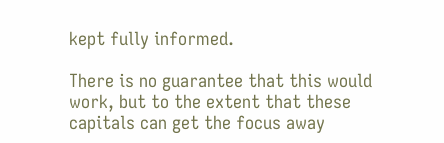kept fully informed.

There is no guarantee that this would work, but to the extent that these capitals can get the focus away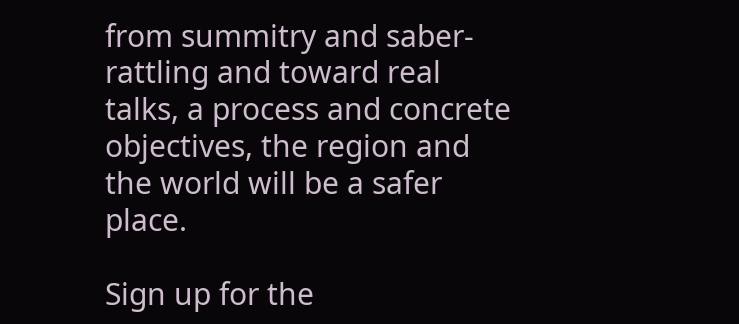from summitry and saber-rattling and toward real talks, a process and concrete objectives, the region and the world will be a safer place.

Sign up for the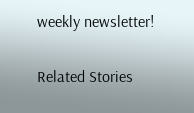weekly newsletter!

Related Stories